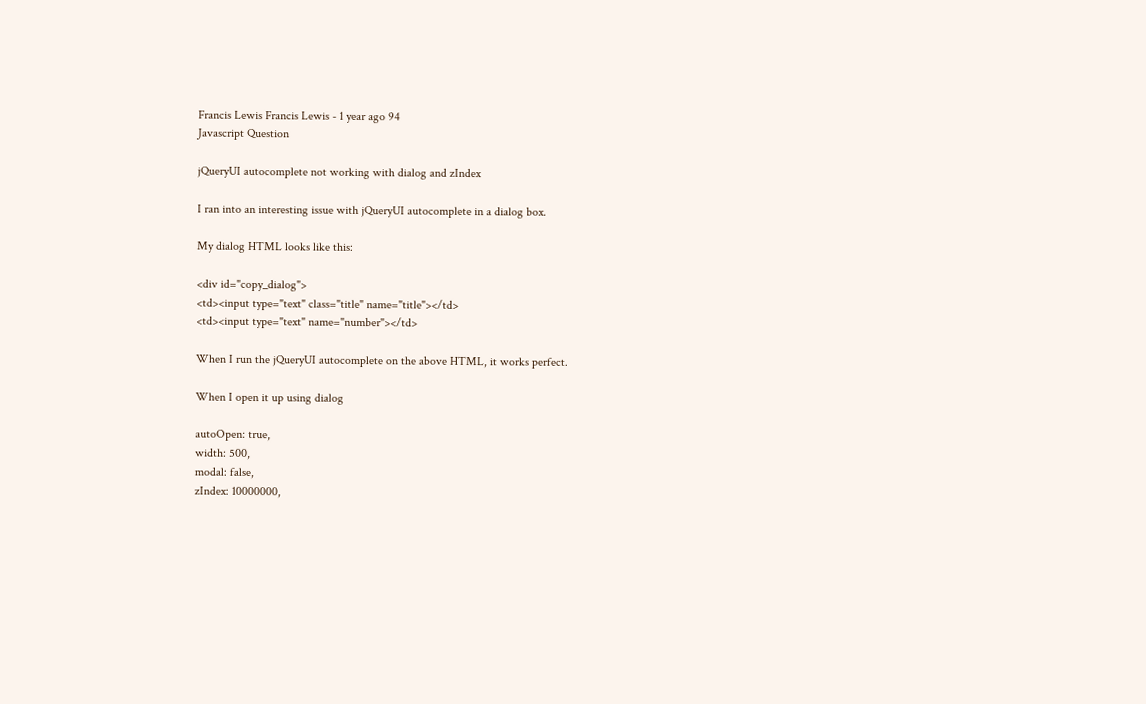Francis Lewis Francis Lewis - 1 year ago 94
Javascript Question

jQueryUI autocomplete not working with dialog and zIndex

I ran into an interesting issue with jQueryUI autocomplete in a dialog box.

My dialog HTML looks like this:

<div id="copy_dialog">
<td><input type="text" class="title" name="title"></td>
<td><input type="text" name="number"></td>

When I run the jQueryUI autocomplete on the above HTML, it works perfect.

When I open it up using dialog

autoOpen: true,
width: 500,
modal: false,
zIndex: 10000000,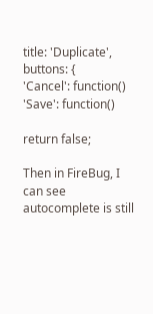title: 'Duplicate',
buttons: {
'Cancel': function()
'Save': function()

return false;

Then in FireBug, I can see autocomplete is still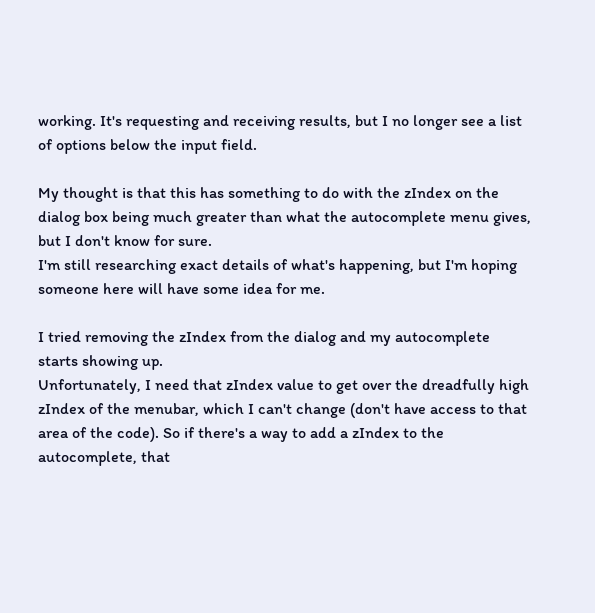working. It's requesting and receiving results, but I no longer see a list of options below the input field.

My thought is that this has something to do with the zIndex on the dialog box being much greater than what the autocomplete menu gives, but I don't know for sure.
I'm still researching exact details of what's happening, but I'm hoping someone here will have some idea for me.

I tried removing the zIndex from the dialog and my autocomplete starts showing up.
Unfortunately, I need that zIndex value to get over the dreadfully high zIndex of the menubar, which I can't change (don't have access to that area of the code). So if there's a way to add a zIndex to the autocomplete, that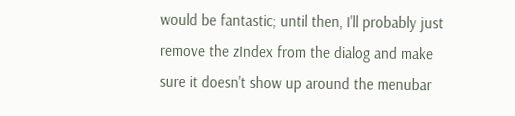would be fantastic; until then, I'll probably just remove the zIndex from the dialog and make sure it doesn't show up around the menubar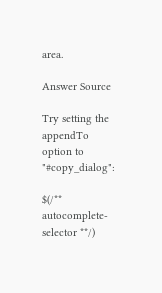area.

Answer Source

Try setting the appendTo option to "#copy_dialog":

$(/** autocomplete-selector **/)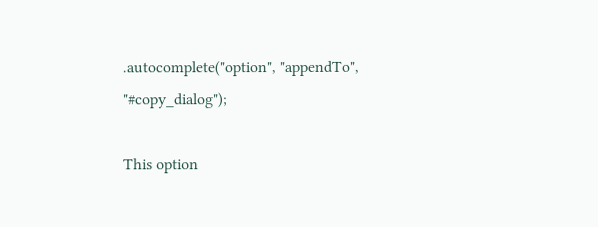.autocomplete("option", "appendTo", "#copy_dialog");

This option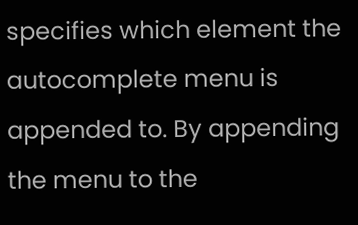specifies which element the autocomplete menu is appended to. By appending the menu to the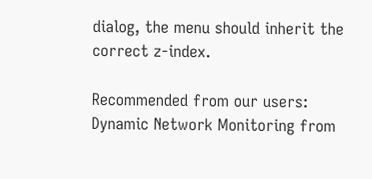dialog, the menu should inherit the correct z-index.

Recommended from our users: Dynamic Network Monitoring from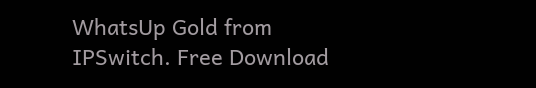WhatsUp Gold from IPSwitch. Free Download